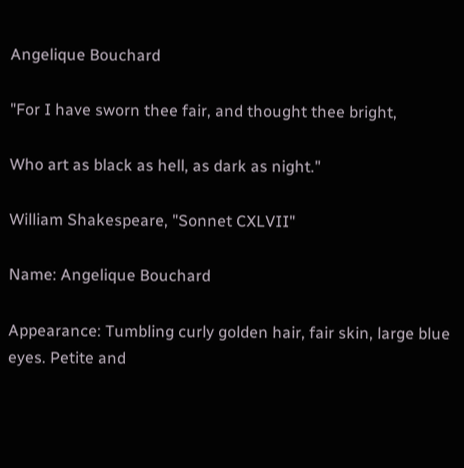Angelique Bouchard

"For I have sworn thee fair, and thought thee bright,

Who art as black as hell, as dark as night."

William Shakespeare, "Sonnet CXLVII"

Name: Angelique Bouchard

Appearance: Tumbling curly golden hair, fair skin, large blue eyes. Petite and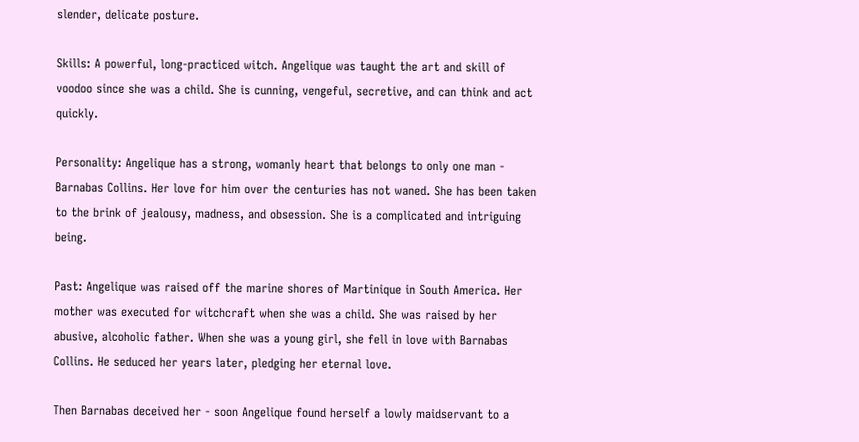slender, delicate posture.

Skills: A powerful, long-practiced witch. Angelique was taught the art and skill of voodoo since she was a child. She is cunning, vengeful, secretive, and can think and act quickly.

Personality: Angelique has a strong, womanly heart that belongs to only one man - Barnabas Collins. Her love for him over the centuries has not waned. She has been taken to the brink of jealousy, madness, and obsession. She is a complicated and intriguing being.

Past: Angelique was raised off the marine shores of Martinique in South America. Her mother was executed for witchcraft when she was a child. She was raised by her abusive, alcoholic father. When she was a young girl, she fell in love with Barnabas Collins. He seduced her years later, pledging her eternal love.

Then Barnabas deceived her - soon Angelique found herself a lowly maidservant to a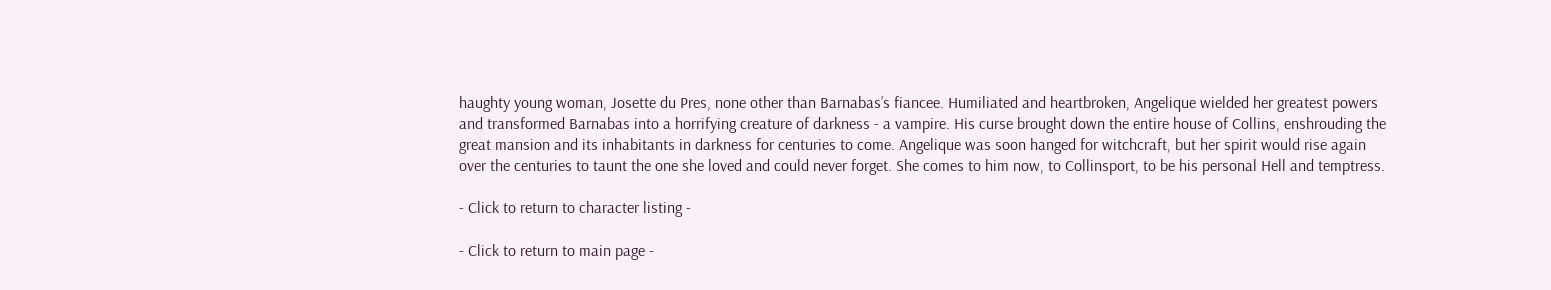haughty young woman, Josette du Pres, none other than Barnabas’s fiancee. Humiliated and heartbroken, Angelique wielded her greatest powers and transformed Barnabas into a horrifying creature of darkness - a vampire. His curse brought down the entire house of Collins, enshrouding the great mansion and its inhabitants in darkness for centuries to come. Angelique was soon hanged for witchcraft, but her spirit would rise again over the centuries to taunt the one she loved and could never forget. She comes to him now, to Collinsport, to be his personal Hell and temptress.

- Click to return to character listing -

- Click to return to main page -